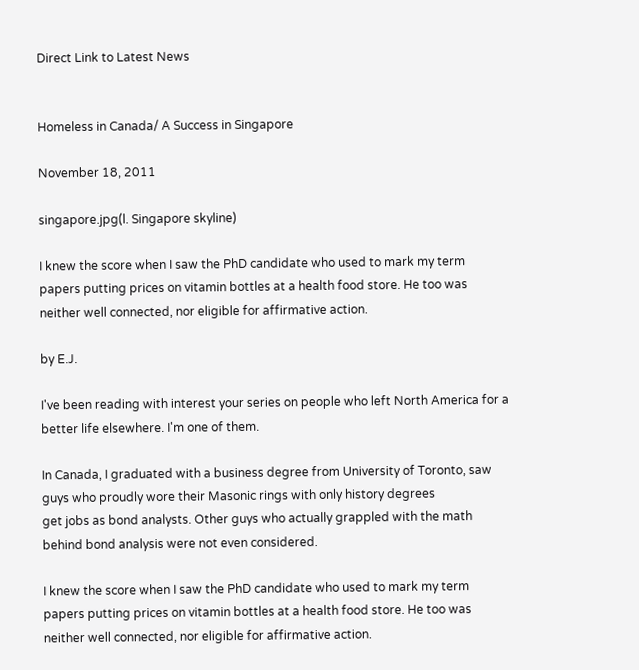Direct Link to Latest News


Homeless in Canada/ A Success in Singapore

November 18, 2011

singapore.jpg(l. Singapore skyline)

I knew the score when I saw the PhD candidate who used to mark my term papers putting prices on vitamin bottles at a health food store. He too was neither well connected, nor eligible for affirmative action.

by E.J.

I've been reading with interest your series on people who left North America for a better life elsewhere. I'm one of them.

In Canada, I graduated with a business degree from University of Toronto, saw guys who proudly wore their Masonic rings with only history degrees
get jobs as bond analysts. Other guys who actually grappled with the math behind bond analysis were not even considered.

I knew the score when I saw the PhD candidate who used to mark my term papers putting prices on vitamin bottles at a health food store. He too was neither well connected, nor eligible for affirmative action.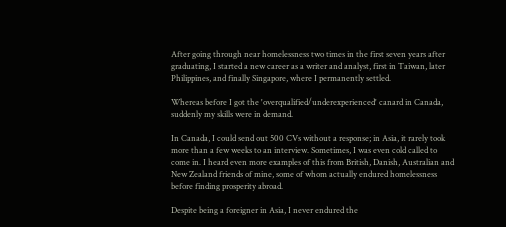After going through near homelessness two times in the first seven years after graduating, I started a new career as a writer and analyst, first in Taiwan, later Philippines, and finally Singapore, where I permanently settled.

Whereas before I got the 'overqualified/underexperienced' canard in Canada, suddenly my skills were in demand.

In Canada, I could send out 500 CVs without a response; in Asia, it rarely took more than a few weeks to an interview. Sometimes, I was even cold called to come in. I heard even more examples of this from British, Danish, Australian and New Zealand friends of mine, some of whom actually endured homelessness before finding prosperity abroad.

Despite being a foreigner in Asia, I never endured the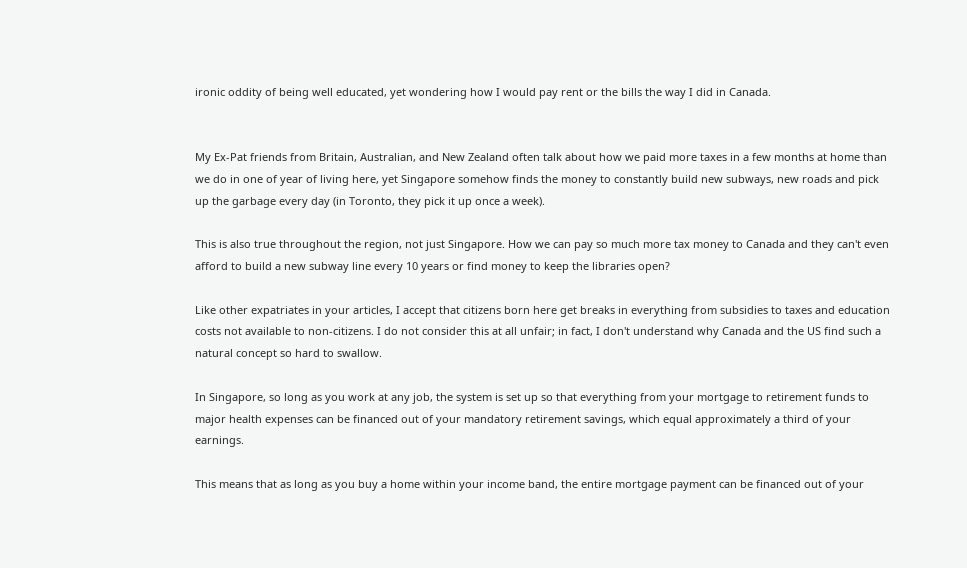ironic oddity of being well educated, yet wondering how I would pay rent or the bills the way I did in Canada.


My Ex-Pat friends from Britain, Australian, and New Zealand often talk about how we paid more taxes in a few months at home than we do in one of year of living here, yet Singapore somehow finds the money to constantly build new subways, new roads and pick up the garbage every day (in Toronto, they pick it up once a week).

This is also true throughout the region, not just Singapore. How we can pay so much more tax money to Canada and they can't even afford to build a new subway line every 10 years or find money to keep the libraries open?

Like other expatriates in your articles, I accept that citizens born here get breaks in everything from subsidies to taxes and education costs not available to non-citizens. I do not consider this at all unfair; in fact, I don't understand why Canada and the US find such a natural concept so hard to swallow.

In Singapore, so long as you work at any job, the system is set up so that everything from your mortgage to retirement funds to major health expenses can be financed out of your mandatory retirement savings, which equal approximately a third of your earnings.

This means that as long as you buy a home within your income band, the entire mortgage payment can be financed out of your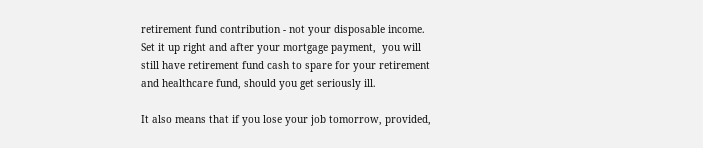retirement fund contribution - not your disposable income. Set it up right and after your mortgage payment,  you will still have retirement fund cash to spare for your retirement and healthcare fund, should you get seriously ill.

It also means that if you lose your job tomorrow, provided,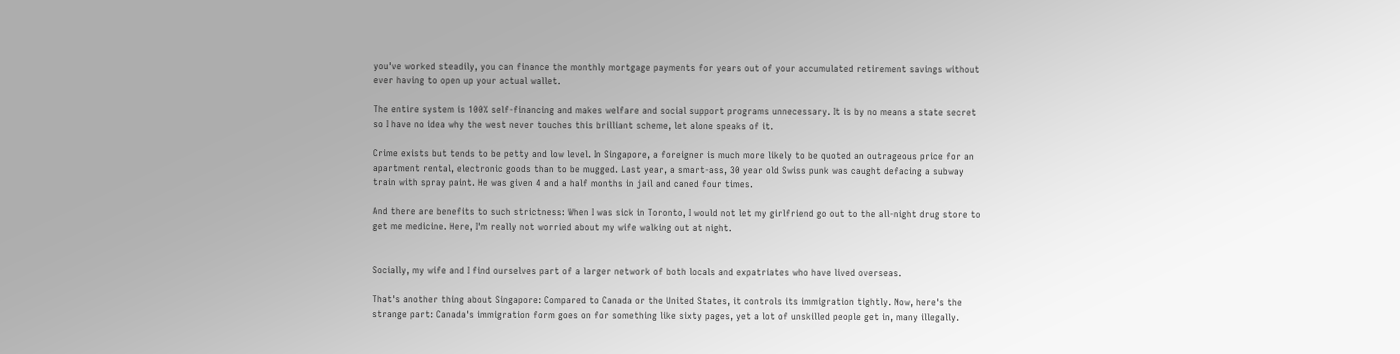you've worked steadily, you can finance the monthly mortgage payments for years out of your accumulated retirement savings without ever having to open up your actual wallet.

The entire system is 100% self-financing and makes welfare and social support programs unnecessary. It is by no means a state secret so I have no idea why the west never touches this brilliant scheme, let alone speaks of it.

Crime exists but tends to be petty and low level. In Singapore, a foreigner is much more likely to be quoted an outrageous price for an apartment rental, electronic goods than to be mugged. Last year, a smart-ass, 30 year old Swiss punk was caught defacing a subway train with spray paint. He was given 4 and a half months in jail and caned four times.

And there are benefits to such strictness: When I was sick in Toronto, I would not let my girlfriend go out to the all-night drug store to get me medicine. Here, I'm really not worried about my wife walking out at night.


Socially, my wife and I find ourselves part of a larger network of both locals and expatriates who have lived overseas.

That's another thing about Singapore: Compared to Canada or the United States, it controls its immigration tightly. Now, here's the strange part: Canada's immigration form goes on for something like sixty pages, yet a lot of unskilled people get in, many illegally.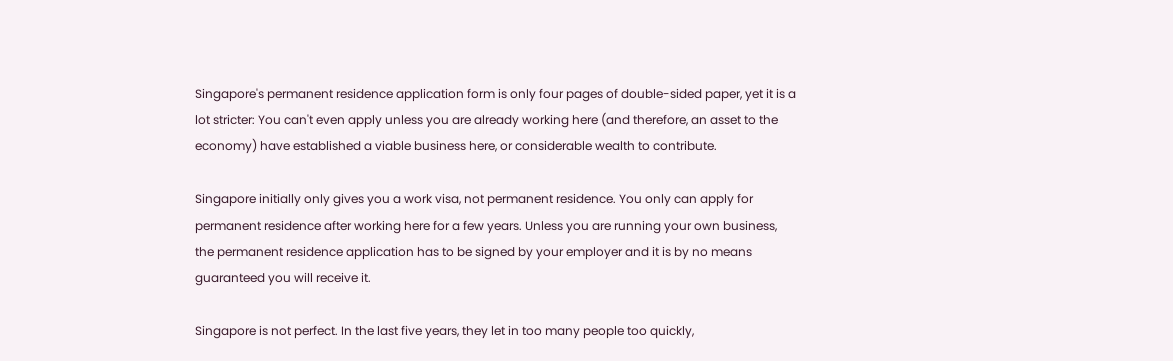Singapore's permanent residence application form is only four pages of double-sided paper, yet it is a lot stricter: You can't even apply unless you are already working here (and therefore, an asset to the economy) have established a viable business here, or considerable wealth to contribute.

Singapore initially only gives you a work visa, not permanent residence. You only can apply for permanent residence after working here for a few years. Unless you are running your own business, the permanent residence application has to be signed by your employer and it is by no means guaranteed you will receive it.

Singapore is not perfect. In the last five years, they let in too many people too quickly,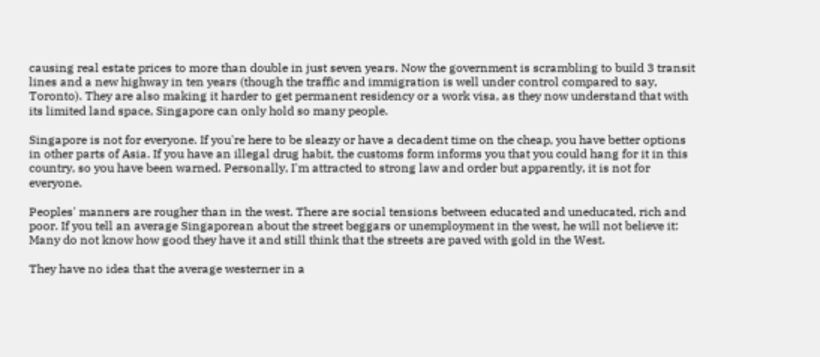causing real estate prices to more than double in just seven years. Now the government is scrambling to build 3 transit lines and a new highway in ten years (though the traffic and immigration is well under control compared to say, Toronto). They are also making it harder to get permanent residency or a work visa, as they now understand that with its limited land space, Singapore can only hold so many people.

Singapore is not for everyone. If you're here to be sleazy or have a decadent time on the cheap, you have better options in other parts of Asia. If you have an illegal drug habit, the customs form informs you that you could hang for it in this country, so you have been warned. Personally, I'm attracted to strong law and order but apparently, it is not for everyone.

Peoples' manners are rougher than in the west. There are social tensions between educated and uneducated, rich and poor. If you tell an average Singaporean about the street beggars or unemployment in the west, he will not believe it: Many do not know how good they have it and still think that the streets are paved with gold in the West.

They have no idea that the average westerner in a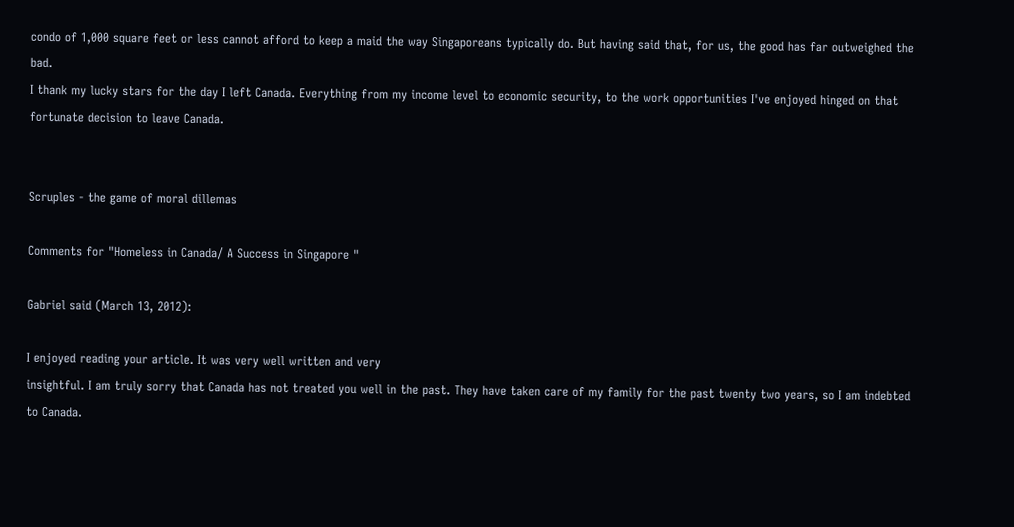condo of 1,000 square feet or less cannot afford to keep a maid the way Singaporeans typically do. But having said that, for us, the good has far outweighed the bad.
I thank my lucky stars for the day I left Canada. Everything from my income level to economic security, to the work opportunities I've enjoyed hinged on that  fortunate decision to leave Canada.


Scruples - the game of moral dillemas

Comments for "Homeless in Canada/ A Success in Singapore "

Gabriel said (March 13, 2012):

I enjoyed reading your article. It was very well written and very
insightful. I am truly sorry that Canada has not treated you well in the past. They have taken care of my family for the past twenty two years, so I am indebted to Canada.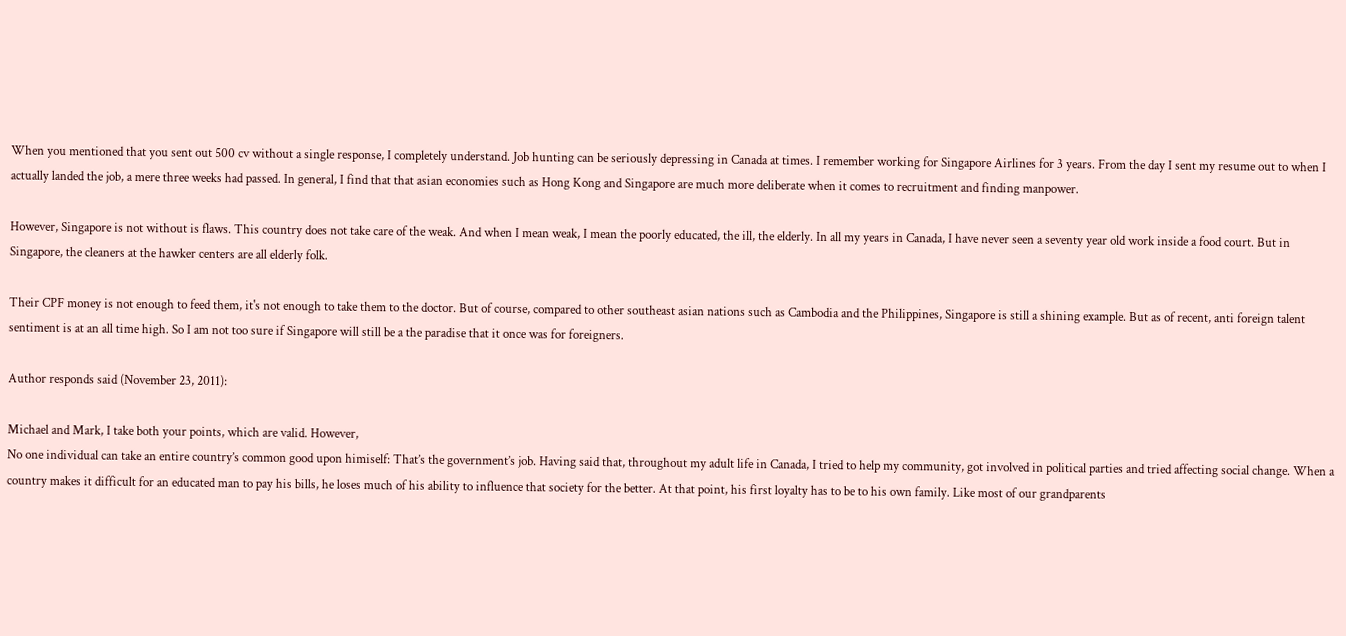When you mentioned that you sent out 500 cv without a single response, I completely understand. Job hunting can be seriously depressing in Canada at times. I remember working for Singapore Airlines for 3 years. From the day I sent my resume out to when I actually landed the job, a mere three weeks had passed. In general, I find that that asian economies such as Hong Kong and Singapore are much more deliberate when it comes to recruitment and finding manpower.

However, Singapore is not without is flaws. This country does not take care of the weak. And when I mean weak, I mean the poorly educated, the ill, the elderly. In all my years in Canada, I have never seen a seventy year old work inside a food court. But in Singapore, the cleaners at the hawker centers are all elderly folk.

Their CPF money is not enough to feed them, it's not enough to take them to the doctor. But of course, compared to other southeast asian nations such as Cambodia and the Philippines, Singapore is still a shining example. But as of recent, anti foreign talent sentiment is at an all time high. So I am not too sure if Singapore will still be a the paradise that it once was for foreigners.

Author responds said (November 23, 2011):

Michael and Mark, I take both your points, which are valid. However,
No one individual can take an entire country’s common good upon himiself: That’s the government’s job. Having said that, throughout my adult life in Canada, I tried to help my community, got involved in political parties and tried affecting social change. When a country makes it difficult for an educated man to pay his bills, he loses much of his ability to influence that society for the better. At that point, his first loyalty has to be to his own family. Like most of our grandparents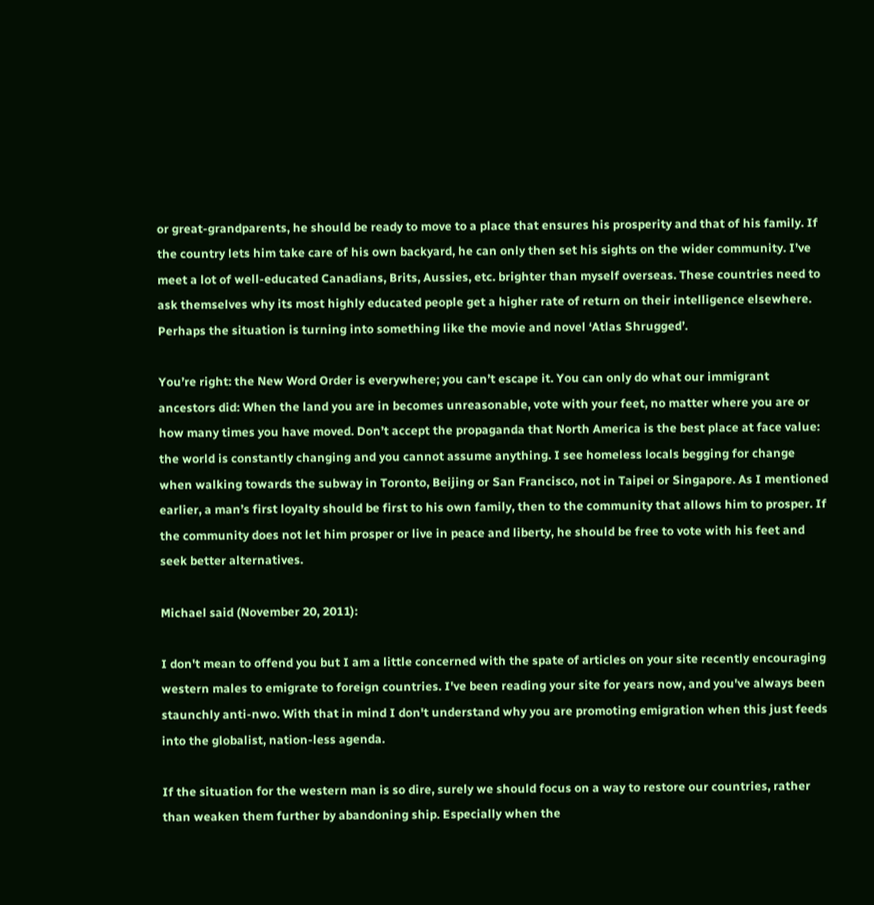or great-grandparents, he should be ready to move to a place that ensures his prosperity and that of his family. If the country lets him take care of his own backyard, he can only then set his sights on the wider community. I’ve meet a lot of well-educated Canadians, Brits, Aussies, etc. brighter than myself overseas. These countries need to ask themselves why its most highly educated people get a higher rate of return on their intelligence elsewhere. Perhaps the situation is turning into something like the movie and novel ‘Atlas Shrugged’.

You’re right: the New Word Order is everywhere; you can’t escape it. You can only do what our immigrant ancestors did: When the land you are in becomes unreasonable, vote with your feet, no matter where you are or how many times you have moved. Don’t accept the propaganda that North America is the best place at face value: the world is constantly changing and you cannot assume anything. I see homeless locals begging for change when walking towards the subway in Toronto, Beijing or San Francisco, not in Taipei or Singapore. As I mentioned earlier, a man’s first loyalty should be first to his own family, then to the community that allows him to prosper. If the community does not let him prosper or live in peace and liberty, he should be free to vote with his feet and seek better alternatives.

Michael said (November 20, 2011):

I don't mean to offend you but I am a little concerned with the spate of articles on your site recently encouraging western males to emigrate to foreign countries. I've been reading your site for years now, and you've always been staunchly anti-nwo. With that in mind I don't understand why you are promoting emigration when this just feeds into the globalist, nation-less agenda.

If the situation for the western man is so dire, surely we should focus on a way to restore our countries, rather than weaken them further by abandoning ship. Especially when the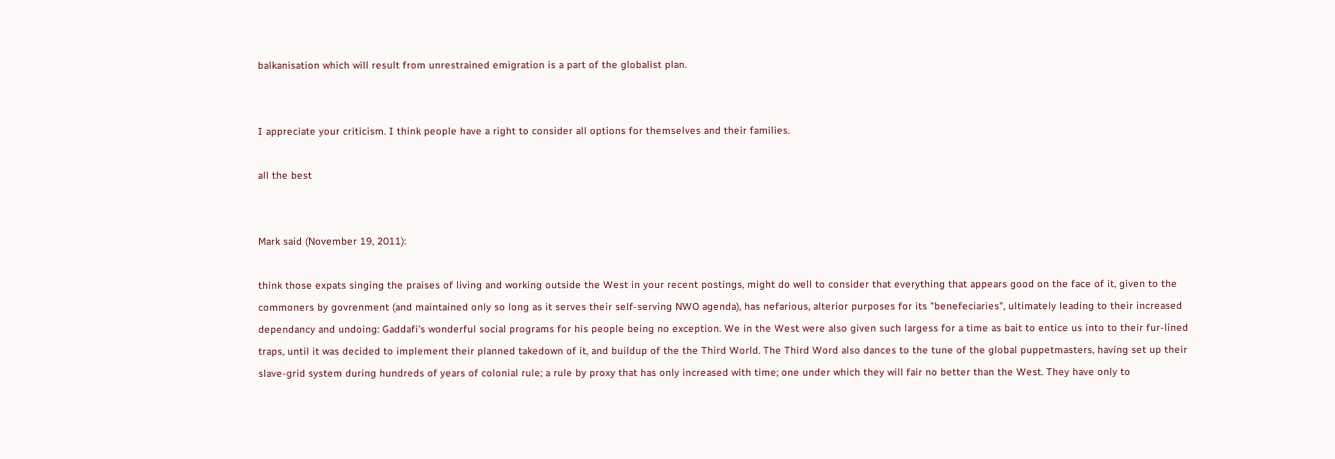balkanisation which will result from unrestrained emigration is a part of the globalist plan.


I appreciate your criticism. I think people have a right to consider all options for themselves and their families.

all the best


Mark said (November 19, 2011):

think those expats singing the praises of living and working outside the West in your recent postings, might do well to consider that everything that appears good on the face of it, given to the commoners by govrenment (and maintained only so long as it serves their self-serving NWO agenda), has nefarious, alterior purposes for its "benefeciaries", ultimately leading to their increased dependancy and undoing: Gaddafi's wonderful social programs for his people being no exception. We in the West were also given such largess for a time as bait to entice us into to their fur-lined traps, until it was decided to implement their planned takedown of it, and buildup of the the Third World. The Third Word also dances to the tune of the global puppetmasters, having set up their slave-grid system during hundreds of years of colonial rule; a rule by proxy that has only increased with time; one under which they will fair no better than the West. They have only to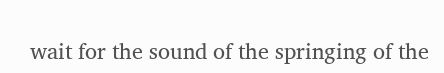wait for the sound of the springing of the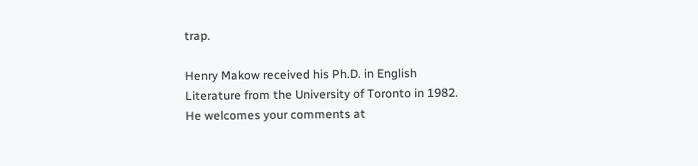trap.

Henry Makow received his Ph.D. in English Literature from the University of Toronto in 1982. He welcomes your comments at